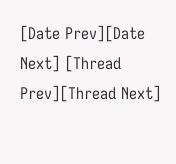[Date Prev][Date Next] [Thread Prev][Thread Next]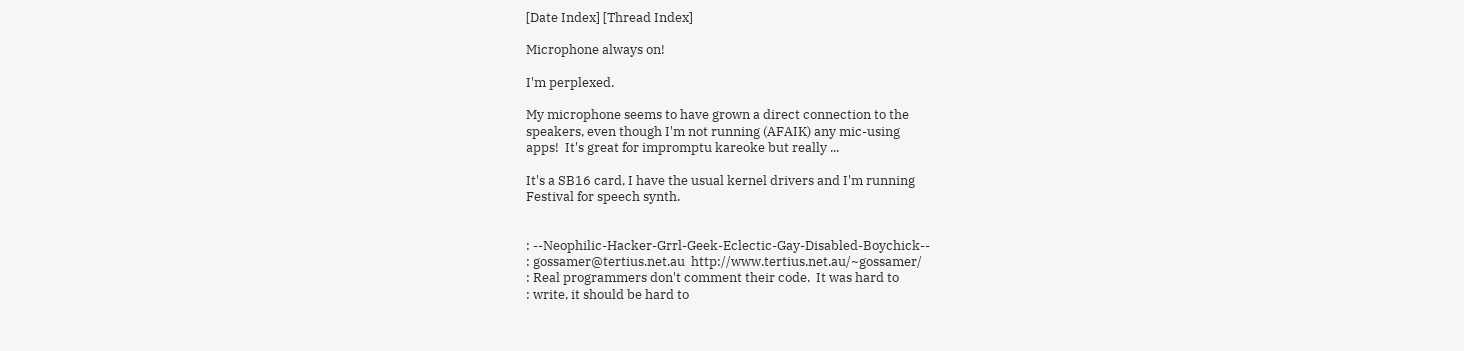[Date Index] [Thread Index]

Microphone always on!

I'm perplexed.

My microphone seems to have grown a direct connection to the
speakers, even though I'm not running (AFAIK) any mic-using
apps!  It's great for impromptu kareoke but really ...

It's a SB16 card, I have the usual kernel drivers and I'm running
Festival for speech synth.


: --Neophilic-Hacker-Grrl-Geek-Eclectic-Gay-Disabled-Boychick--
: gossamer@tertius.net.au  http://www.tertius.net.au/~gossamer/
: Real programmers don't comment their code.  It was hard to
: write, it should be hard to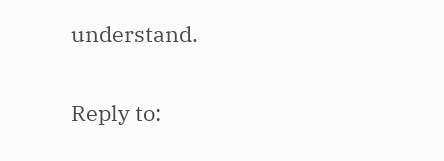understand.

Reply to: